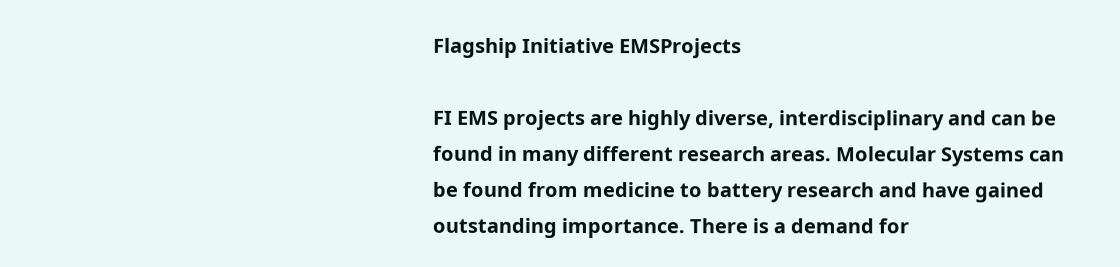Flagship Initiative EMSProjects

FI EMS projects are highly diverse, interdisciplinary and can be found in many different research areas. Molecular Systems can be found from medicine to battery research and have gained outstanding importance. There is a demand for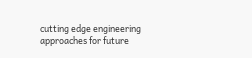cutting edge engineering approaches for future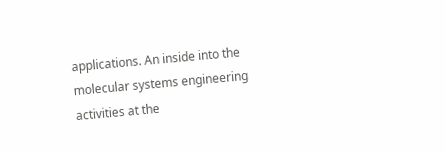applications. An inside into the molecular systems engineering activities at the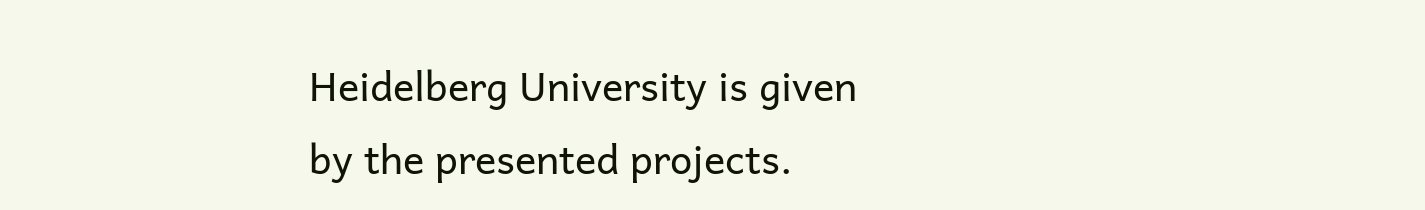Heidelberg University is given by the presented projects.